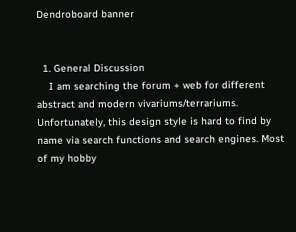Dendroboard banner


  1. General Discussion
    I am searching the forum + web for different abstract and modern vivariums/terrariums. Unfortunately, this design style is hard to find by name via search functions and search engines. Most of my hobby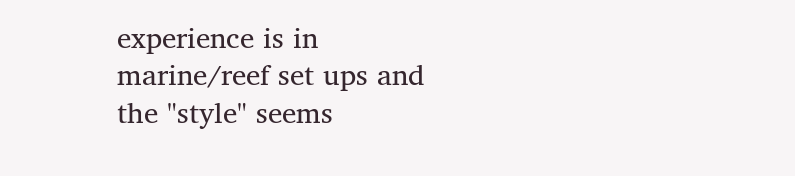experience is in marine/reef set ups and the "style" seems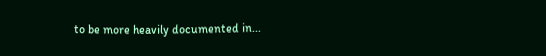to be more heavily documented in...